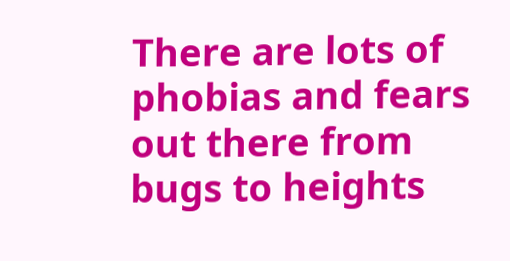There are lots of phobias and fears out there from bugs to heights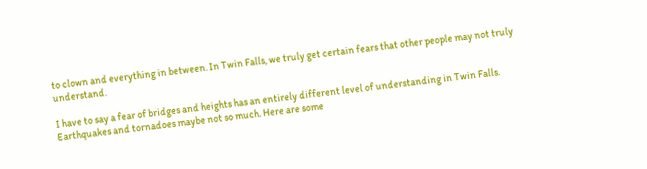to clown and everything in between. In Twin Falls, we truly get certain fears that other people may not truly understand.

I have to say a fear of bridges and heights has an entirely different level of understanding in Twin Falls. Earthquakes and tornadoes maybe not so much. Here are some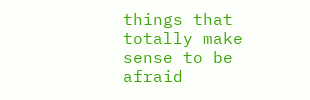things that totally make sense to be afraid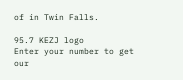of in Twin Falls.

95.7 KEZJ logo
Enter your number to get our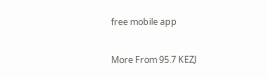free mobile app

More From 95.7 KEZJ